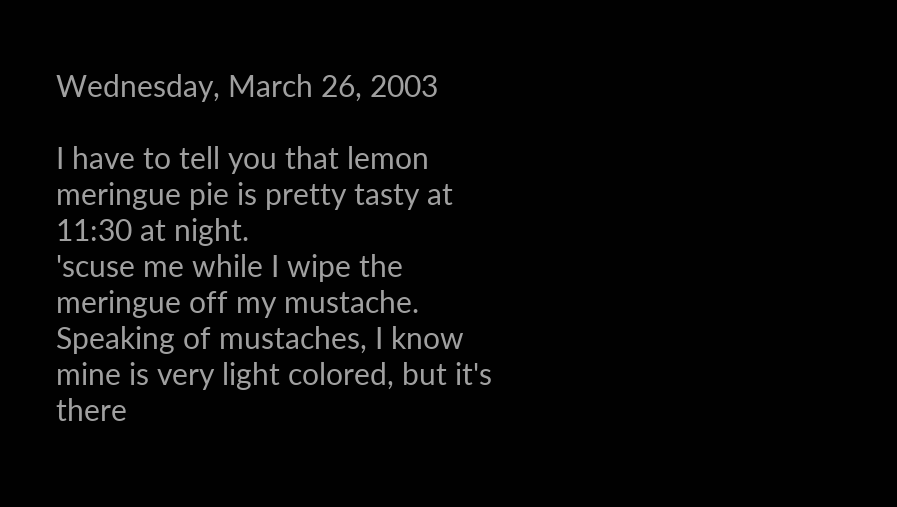Wednesday, March 26, 2003

I have to tell you that lemon meringue pie is pretty tasty at 11:30 at night.
'scuse me while I wipe the meringue off my mustache.
Speaking of mustaches, I know mine is very light colored, but it's there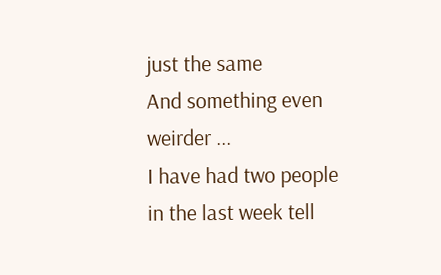just the same
And something even weirder ...
I have had two people in the last week tell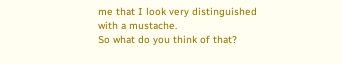me that I look very distinguished with a mustache.
So what do you think of that?